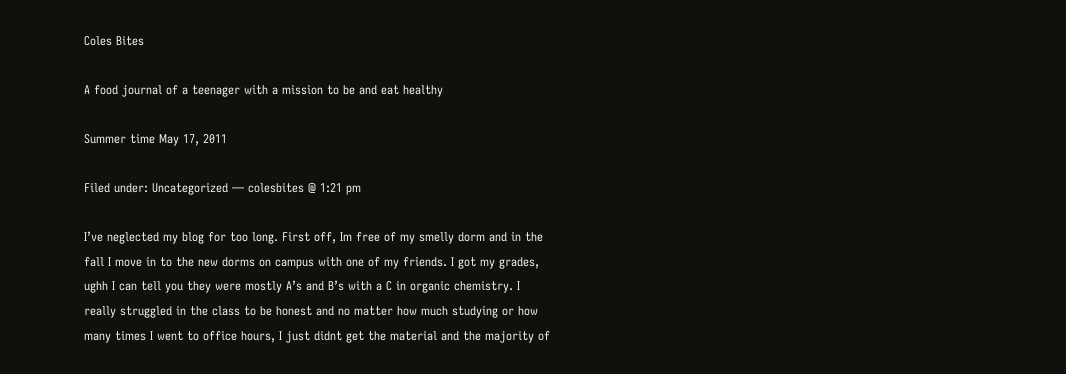Coles Bites

A food journal of a teenager with a mission to be and eat healthy

Summer time May 17, 2011

Filed under: Uncategorized — colesbites @ 1:21 pm

I’ve neglected my blog for too long. First off, Im free of my smelly dorm and in the fall I move in to the new dorms on campus with one of my friends. I got my grades, ughh I can tell you they were mostly A’s and B’s with a C in organic chemistry. I really struggled in the class to be honest and no matter how much studying or how many times I went to office hours, I just didnt get the material and the majority of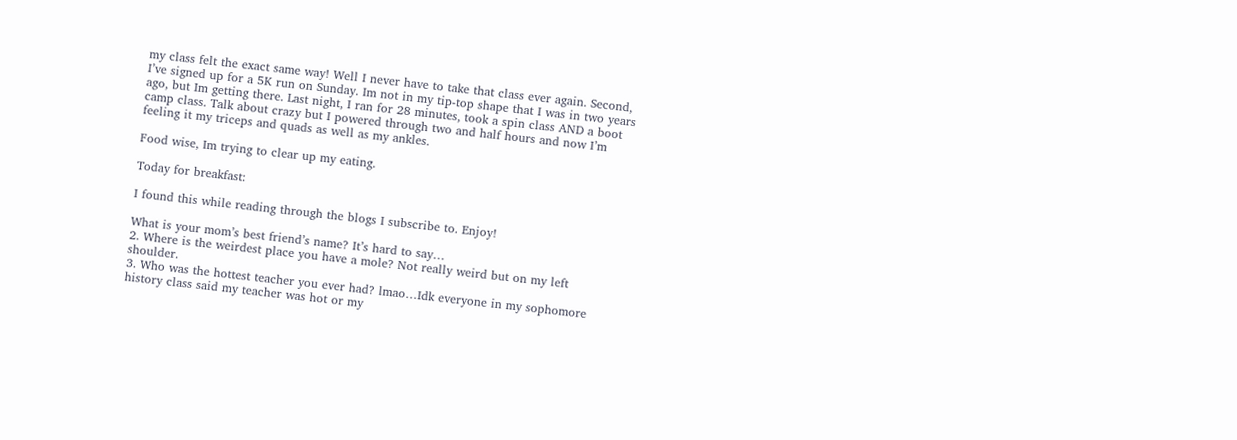my class felt the exact same way! Well I never have to take that class ever again. Second, I’ve signed up for a 5K run on Sunday. Im not in my tip-top shape that I was in two years ago, but Im getting there. Last night, I ran for 28 minutes, took a spin class AND a boot camp class. Talk about crazy but I powered through two and half hours and now I’m feeling it my triceps and quads as well as my ankles.

Food wise, Im trying to clear up my eating.

Today for breakfast:

I found this while reading through the blogs I subscribe to. Enjoy!

What is your mom’s best friend’s name? It’s hard to say…
2. Where is the weirdest place you have a mole? Not really weird but on my left shoulder.
3. Who was the hottest teacher you ever had? lmao…Idk everyone in my sophomore history class said my teacher was hot or my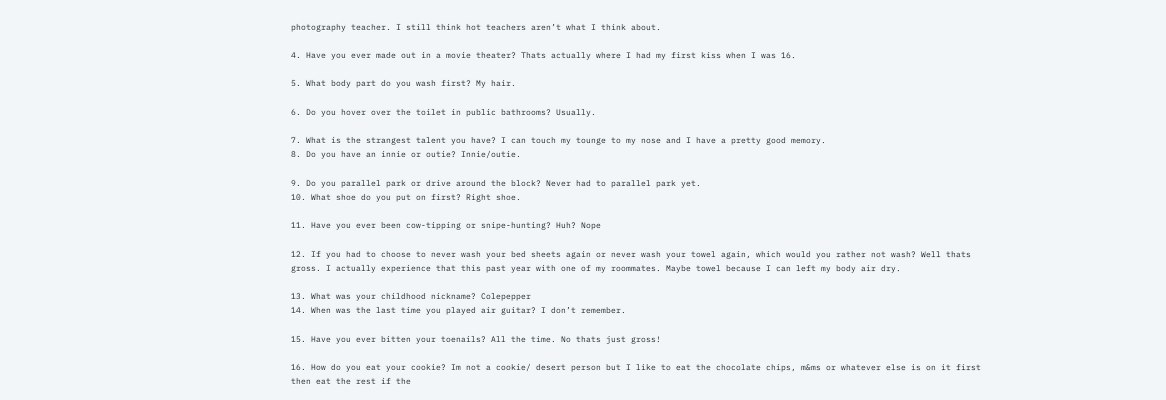photography teacher. I still think hot teachers aren’t what I think about.

4. Have you ever made out in a movie theater? Thats actually where I had my first kiss when I was 16.

5. What body part do you wash first? My hair.

6. Do you hover over the toilet in public bathrooms? Usually.

7. What is the strangest talent you have? I can touch my tounge to my nose and I have a pretty good memory.
8. Do you have an innie or outie? Innie/outie.

9. Do you parallel park or drive around the block? Never had to parallel park yet.
10. What shoe do you put on first? Right shoe.

11. Have you ever been cow-tipping or snipe-hunting? Huh? Nope

12. If you had to choose to never wash your bed sheets again or never wash your towel again, which would you rather not wash? Well thats gross. I actually experience that this past year with one of my roommates. Maybe towel because I can left my body air dry.

13. What was your childhood nickname? Colepepper
14. When was the last time you played air guitar? I don’t remember.

15. Have you ever bitten your toenails? All the time. No thats just gross!

16. How do you eat your cookie? Im not a cookie/ desert person but I like to eat the chocolate chips, m&ms or whatever else is on it first then eat the rest if the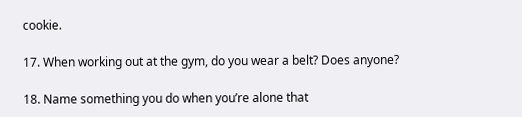cookie.

17. When working out at the gym, do you wear a belt? Does anyone?

18. Name something you do when you’re alone that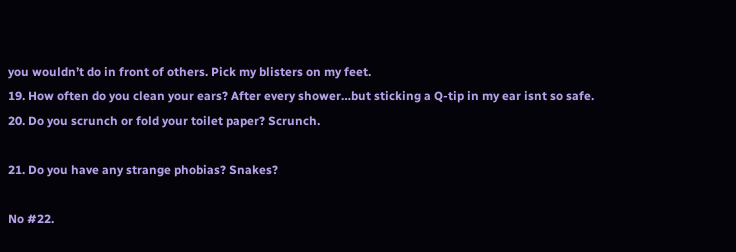you wouldn’t do in front of others. Pick my blisters on my feet.
19. How often do you clean your ears? After every shower…but sticking a Q-tip in my ear isnt so safe.
20. Do you scrunch or fold your toilet paper? Scrunch.

21. Do you have any strange phobias? Snakes?

No #22.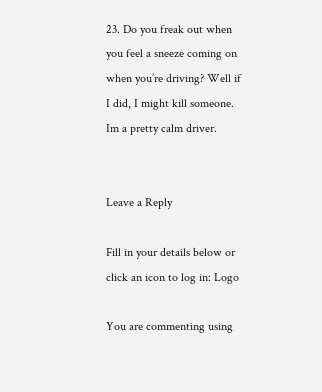23. Do you freak out when you feel a sneeze coming on when you’re driving? Well if I did, I might kill someone. Im a pretty calm driver.


Leave a Reply

Fill in your details below or click an icon to log in: Logo

You are commenting using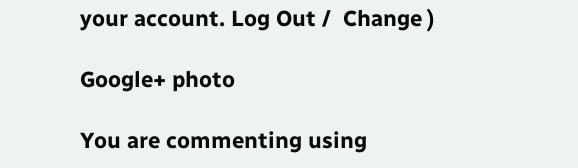your account. Log Out /  Change )

Google+ photo

You are commenting using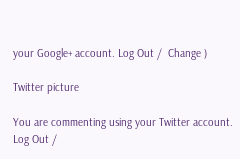your Google+ account. Log Out /  Change )

Twitter picture

You are commenting using your Twitter account. Log Out /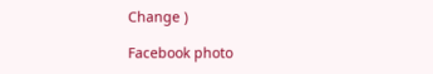Change )

Facebook photo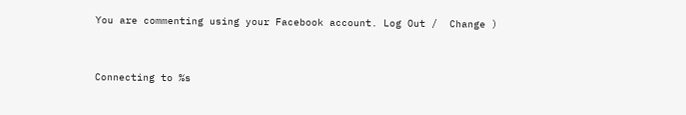You are commenting using your Facebook account. Log Out /  Change )


Connecting to %s